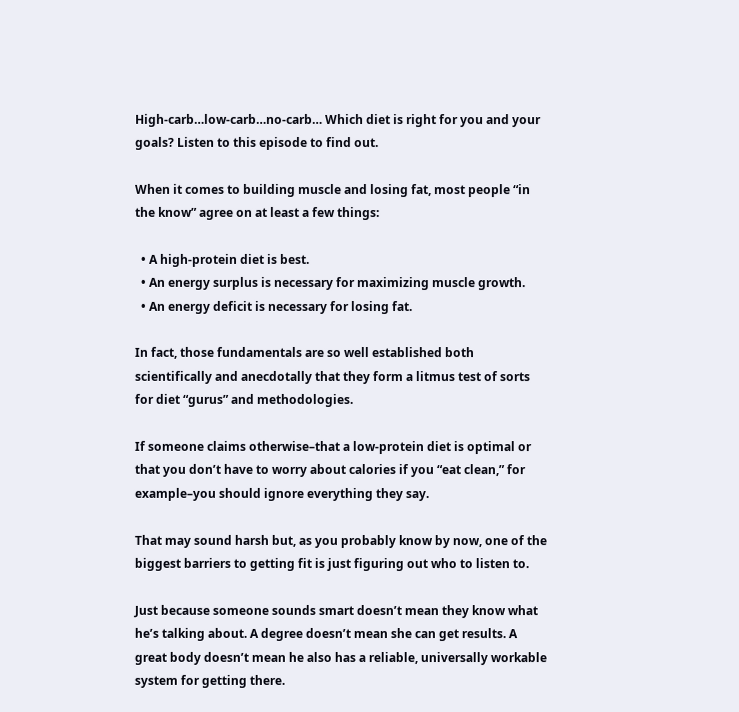High-carb…low-carb…no-carb… Which diet is right for you and your goals? Listen to this episode to find out.

When it comes to building muscle and losing fat, most people “in the know” agree on at least a few things:

  • A high-protein diet is best.
  • An energy surplus is necessary for maximizing muscle growth.
  • An energy deficit is necessary for losing fat.

In fact, those fundamentals are so well established both scientifically and anecdotally that they form a litmus test of sorts for diet “gurus” and methodologies.

If someone claims otherwise–that a low-protein diet is optimal or that you don’t have to worry about calories if you “eat clean,” for example–you should ignore everything they say.

That may sound harsh but, as you probably know by now, one of the biggest barriers to getting fit is just figuring out who to listen to.

Just because someone sounds smart doesn’t mean they know what he’s talking about. A degree doesn’t mean she can get results. A great body doesn’t mean he also has a reliable, universally workable system for getting there.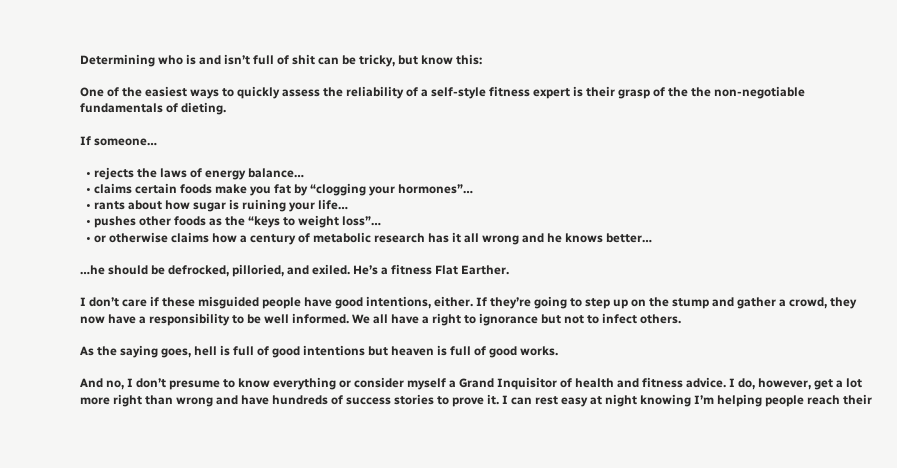Determining who is and isn’t full of shit can be tricky, but know this:

One of the easiest ways to quickly assess the reliability of a self-style fitness expert is their grasp of the the non-negotiable fundamentals of dieting.

If someone…

  • rejects the laws of energy balance…
  • claims certain foods make you fat by “clogging your hormones”…
  • rants about how sugar is ruining your life…
  • pushes other foods as the “keys to weight loss”…
  • or otherwise claims how a century of metabolic research has it all wrong and he knows better…

…he should be defrocked, pilloried, and exiled. He’s a fitness Flat Earther.

I don’t care if these misguided people have good intentions, either. If they’re going to step up on the stump and gather a crowd, they now have a responsibility to be well informed. We all have a right to ignorance but not to infect others.

As the saying goes, hell is full of good intentions but heaven is full of good works.

And no, I don’t presume to know everything or consider myself a Grand Inquisitor of health and fitness advice. I do, however, get a lot more right than wrong and have hundreds of success stories to prove it. I can rest easy at night knowing I’m helping people reach their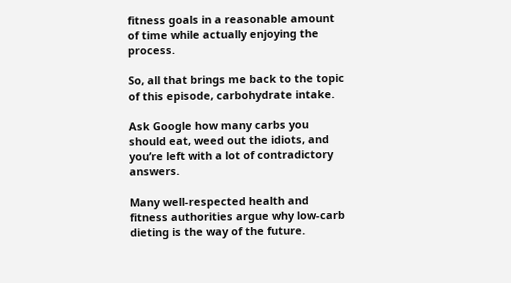fitness goals in a reasonable amount of time while actually enjoying the process.

So, all that brings me back to the topic of this episode, carbohydrate intake.

Ask Google how many carbs you should eat, weed out the idiots, and you’re left with a lot of contradictory answers.

Many well-respected health and fitness authorities argue why low-carb dieting is the way of the future.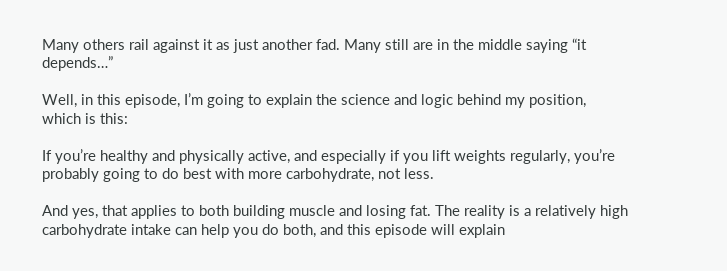Many others rail against it as just another fad. Many still are in the middle saying “it depends…”

Well, in this episode, I’m going to explain the science and logic behind my position, which is this:

If you’re healthy and physically active, and especially if you lift weights regularly, you’re probably going to do best with more carbohydrate, not less.

And yes, that applies to both building muscle and losing fat. The reality is a relatively high carbohydrate intake can help you do both, and this episode will explain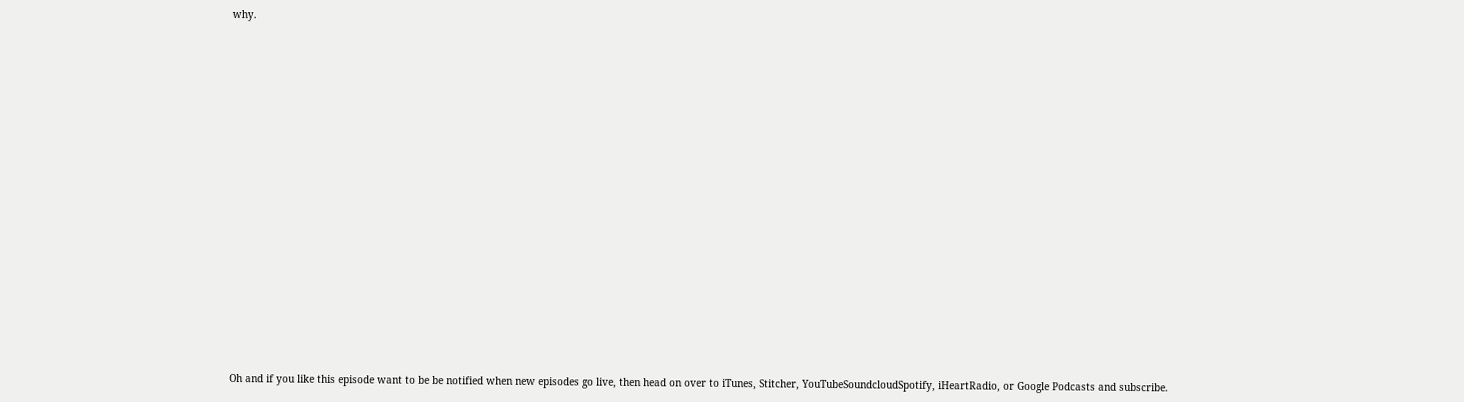why.

























Oh and if you like this episode want to be be notified when new episodes go live, then head on over to iTunes, Stitcher, YouTubeSoundcloudSpotify, iHeartRadio, or Google Podcasts and subscribe.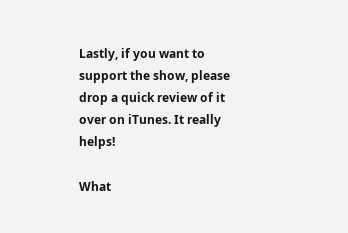Lastly, if you want to support the show, please drop a quick review of it over on iTunes. It really helps!

What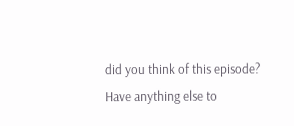did you think of this episode? Have anything else to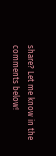share? Let me know in the comments below!